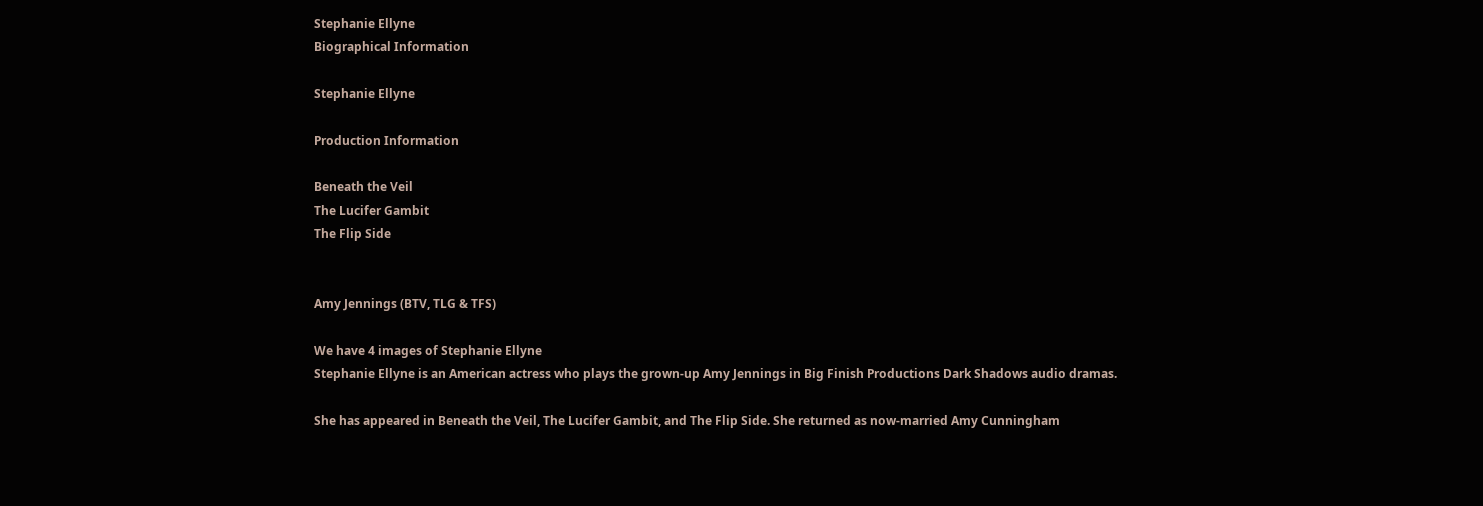Stephanie Ellyne
Biographical Information

Stephanie Ellyne

Production Information

Beneath the Veil
The Lucifer Gambit
The Flip Side


Amy Jennings (BTV, TLG & TFS)

We have 4 images of Stephanie Ellyne
Stephanie Ellyne is an American actress who plays the grown-up Amy Jennings in Big Finish Productions Dark Shadows audio dramas.

She has appeared in Beneath the Veil, The Lucifer Gambit, and The Flip Side. She returned as now-married Amy Cunningham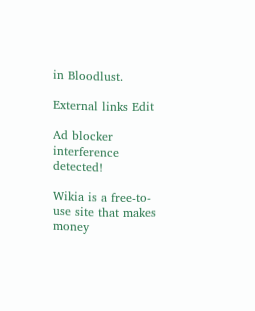in Bloodlust.

External links Edit

Ad blocker interference detected!

Wikia is a free-to-use site that makes money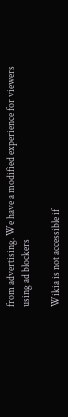from advertising. We have a modified experience for viewers using ad blockers

Wikia is not accessible if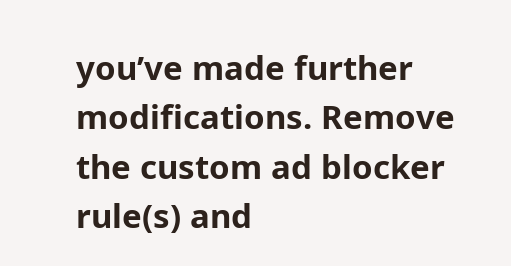you’ve made further modifications. Remove the custom ad blocker rule(s) and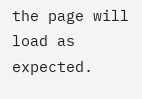the page will load as expected.